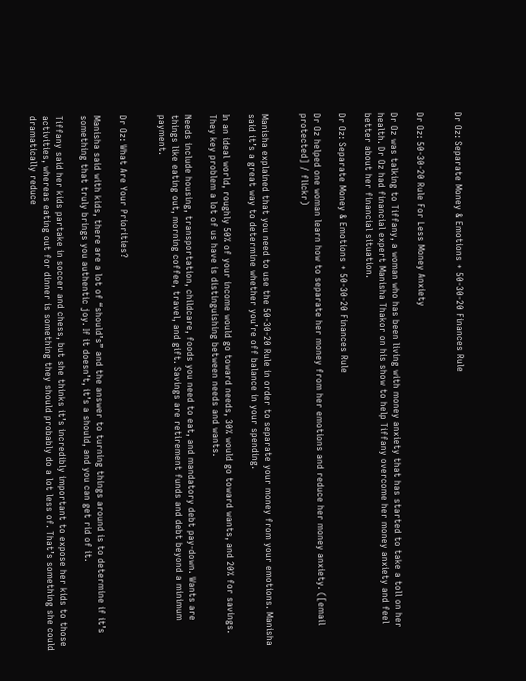Dr Oz: Separate Money & Emotions + 50-30-20 Finances Rule


Dr Oz: 50-30-20 Rule For Less Money Anxiety

Dr Oz was talking to Tiffany, a woman who has been living with money anxiety that has started to take a toll on her health. Dr Oz had financial expert Manisha Thakor on his show to help Tiffany overcome her money anxiety and feel better about her financial situation.

Dr Oz: Separate Money & Emotions + 50-30-20 Finances Rule

Dr Oz helped one woman learn how to separate her money from her emotions and reduce her money anxiety. ([email protected] / flickr)


Manisha explained that you need to use the 50-30-20 Rule in order to separate your money from your emotions. Manisha said it’s a great way to determine whether you’re off balance in your spending.

In an ideal world, roughly 50% of your income would go toward needs, 30% would go toward wants, and 20% for savings. They key problem a lot of us have is distinguishing between needs and wants.

Needs include housing, transportation, childcare, foods you need to eat, and mandatory debt pay-down. Wants are things like eating out, morning coffee, travel, and gift. Savings are retirement funds and debt beyond a minimum payment.


Dr Oz: What Are Your Priorities?

Manisha said with kids, there are a lot of “should’s” and the answer to turning things around is to determine if it’s something that truly brings you authentic joy. If it doesn’t, it’s a should, and you can get rid of it.

Tiffany said her kids partake in soccer and chess, but she thinks it’s incredibly important to expose her kids to those activities, whereas eating out for dinner is something they should probably do a lot less of. That’s something she could dramatically reduce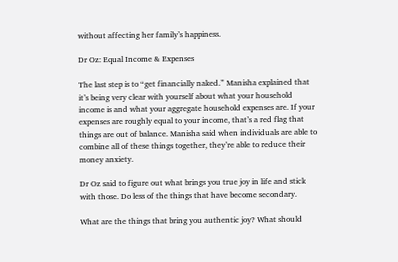without affecting her family’s happiness.

Dr Oz: Equal Income & Expenses

The last step is to “get financially naked.” Manisha explained that it’s being very clear with yourself about what your household income is and what your aggregate household expenses are. If your expenses are roughly equal to your income, that’s a red flag that things are out of balance. Manisha said when individuals are able to combine all of these things together, they’re able to reduce their money anxiety.

Dr Oz said to figure out what brings you true joy in life and stick with those. Do less of the things that have become secondary.

What are the things that bring you authentic joy? What should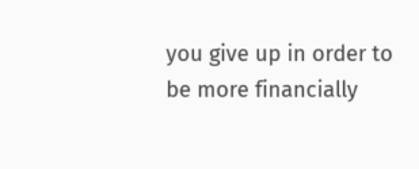you give up in order to be more financially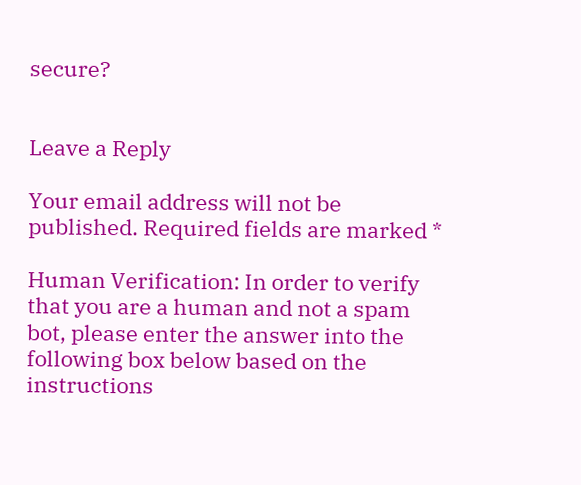secure?


Leave a Reply

Your email address will not be published. Required fields are marked *

Human Verification: In order to verify that you are a human and not a spam bot, please enter the answer into the following box below based on the instructions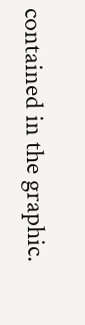contained in the graphic.